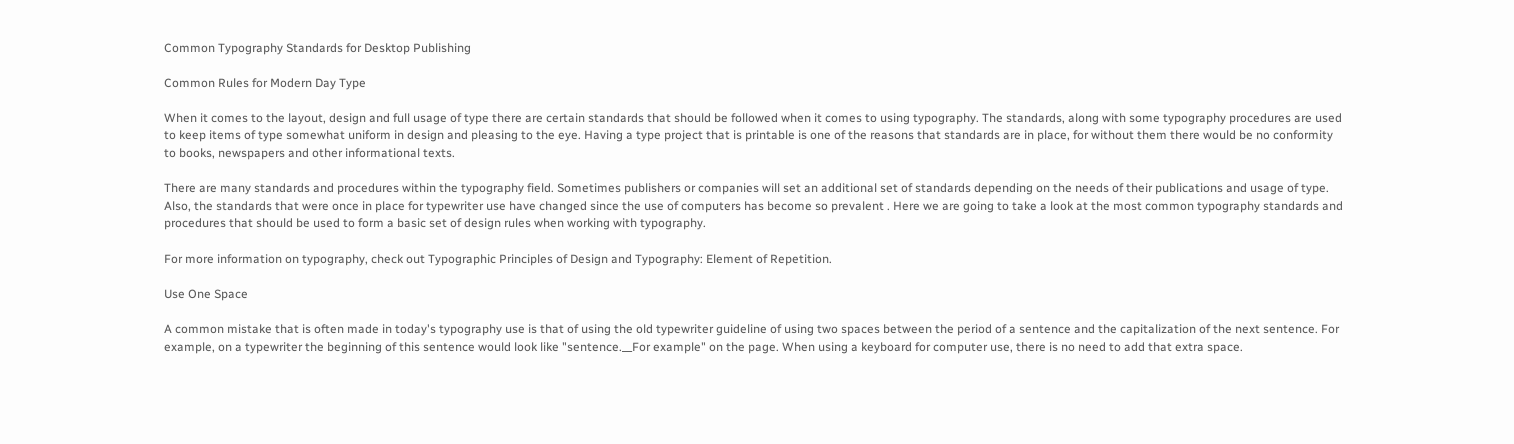Common Typography Standards for Desktop Publishing

Common Rules for Modern Day Type

When it comes to the layout, design and full usage of type there are certain standards that should be followed when it comes to using typography. The standards, along with some typography procedures are used to keep items of type somewhat uniform in design and pleasing to the eye. Having a type project that is printable is one of the reasons that standards are in place, for without them there would be no conformity to books, newspapers and other informational texts.

There are many standards and procedures within the typography field. Sometimes publishers or companies will set an additional set of standards depending on the needs of their publications and usage of type. Also, the standards that were once in place for typewriter use have changed since the use of computers has become so prevalent . Here we are going to take a look at the most common typography standards and procedures that should be used to form a basic set of design rules when working with typography.

For more information on typography, check out Typographic Principles of Design and Typography: Element of Repetition.

Use One Space

A common mistake that is often made in today's typography use is that of using the old typewriter guideline of using two spaces between the period of a sentence and the capitalization of the next sentence. For example, on a typewriter the beginning of this sentence would look like "sentence.__For example" on the page. When using a keyboard for computer use, there is no need to add that extra space.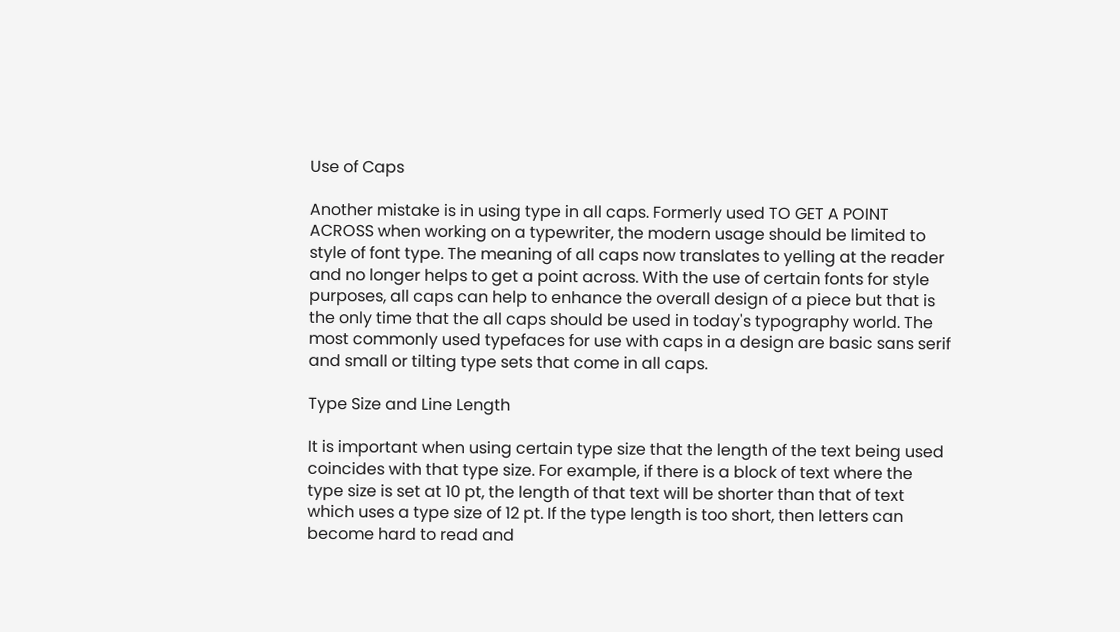Use of Caps

Another mistake is in using type in all caps. Formerly used TO GET A POINT ACROSS when working on a typewriter, the modern usage should be limited to style of font type. The meaning of all caps now translates to yelling at the reader and no longer helps to get a point across. With the use of certain fonts for style purposes, all caps can help to enhance the overall design of a piece but that is the only time that the all caps should be used in today's typography world. The most commonly used typefaces for use with caps in a design are basic sans serif and small or tilting type sets that come in all caps.

Type Size and Line Length

It is important when using certain type size that the length of the text being used coincides with that type size. For example, if there is a block of text where the type size is set at 10 pt, the length of that text will be shorter than that of text which uses a type size of 12 pt. If the type length is too short, then letters can become hard to read and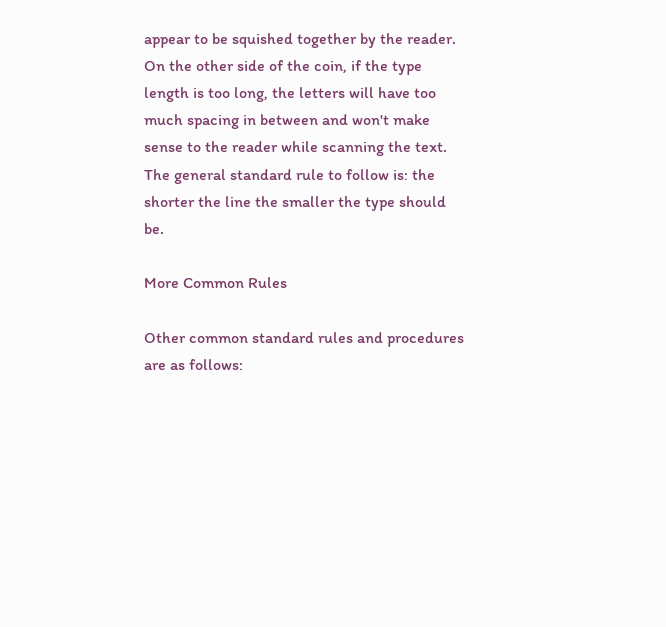appear to be squished together by the reader. On the other side of the coin, if the type length is too long, the letters will have too much spacing in between and won't make sense to the reader while scanning the text. The general standard rule to follow is: the shorter the line the smaller the type should be.

More Common Rules

Other common standard rules and procedures are as follows: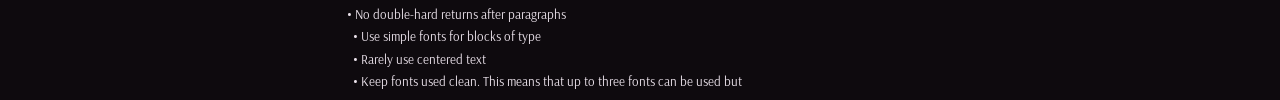• No double-hard returns after paragraphs
  • Use simple fonts for blocks of type
  • Rarely use centered text
  • Keep fonts used clean. This means that up to three fonts can be used but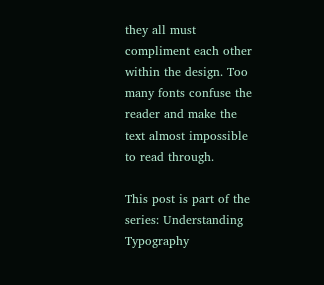they all must compliment each other within the design. Too many fonts confuse the reader and make the text almost impossible to read through.

This post is part of the series: Understanding Typography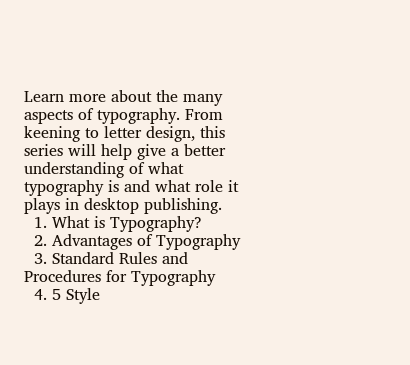Learn more about the many aspects of typography. From keening to letter design, this series will help give a better understanding of what typography is and what role it plays in desktop publishing.
  1. What is Typography?
  2. Advantages of Typography
  3. Standard Rules and Procedures for Typography
  4. 5 Style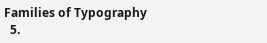Families of Typography
  5.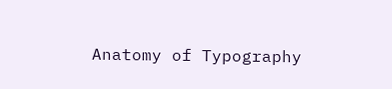Anatomy of Typography